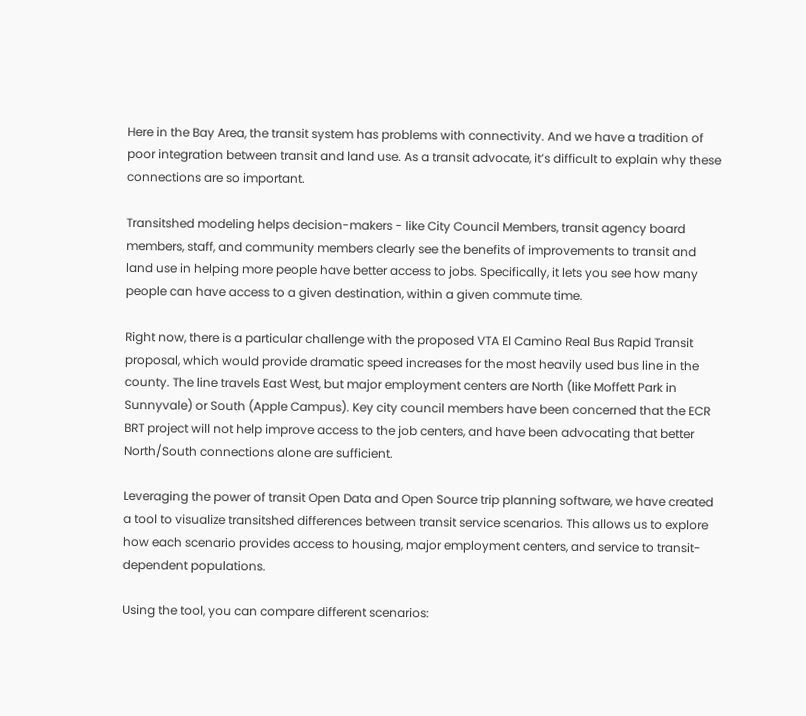Here in the Bay Area, the transit system has problems with connectivity. And we have a tradition of poor integration between transit and land use. As a transit advocate, it’s difficult to explain why these connections are so important.

Transitshed modeling helps decision-makers - like City Council Members, transit agency board members, staff, and community members clearly see the benefits of improvements to transit and land use in helping more people have better access to jobs. Specifically, it lets you see how many people can have access to a given destination, within a given commute time.

Right now, there is a particular challenge with the proposed VTA El Camino Real Bus Rapid Transit proposal, which would provide dramatic speed increases for the most heavily used bus line in the county. The line travels East West, but major employment centers are North (like Moffett Park in Sunnyvale) or South (Apple Campus). Key city council members have been concerned that the ECR BRT project will not help improve access to the job centers, and have been advocating that better North/South connections alone are sufficient.

Leveraging the power of transit Open Data and Open Source trip planning software, we have created a tool to visualize transitshed differences between transit service scenarios. This allows us to explore how each scenario provides access to housing, major employment centers, and service to transit-dependent populations.

Using the tool, you can compare different scenarios: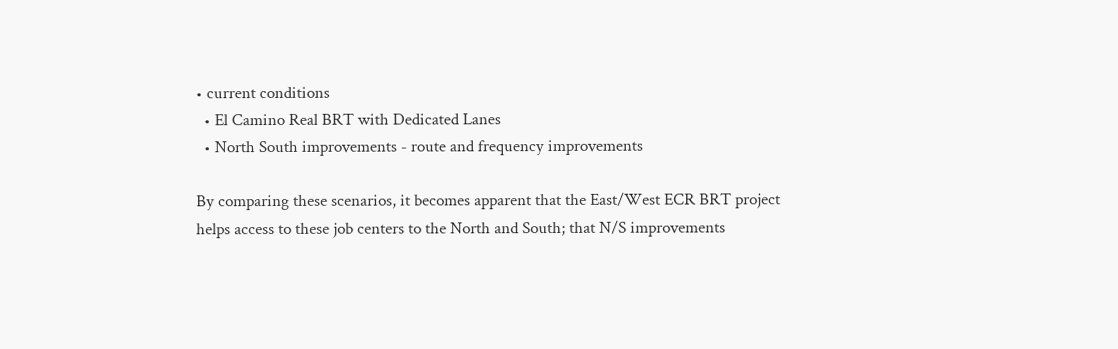• current conditions
  • El Camino Real BRT with Dedicated Lanes
  • North South improvements - route and frequency improvements

By comparing these scenarios, it becomes apparent that the East/West ECR BRT project helps access to these job centers to the North and South; that N/S improvements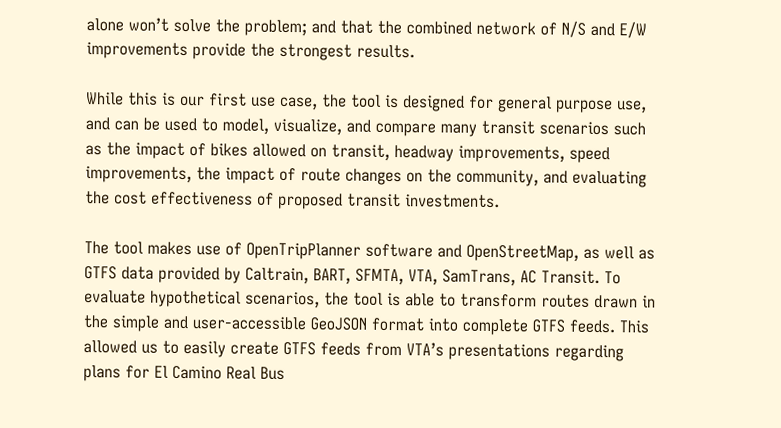alone won’t solve the problem; and that the combined network of N/S and E/W improvements provide the strongest results.

While this is our first use case, the tool is designed for general purpose use, and can be used to model, visualize, and compare many transit scenarios such as the impact of bikes allowed on transit, headway improvements, speed improvements, the impact of route changes on the community, and evaluating the cost effectiveness of proposed transit investments.

The tool makes use of OpenTripPlanner software and OpenStreetMap, as well as GTFS data provided by Caltrain, BART, SFMTA, VTA, SamTrans, AC Transit. To evaluate hypothetical scenarios, the tool is able to transform routes drawn in the simple and user-accessible GeoJSON format into complete GTFS feeds. This allowed us to easily create GTFS feeds from VTA’s presentations regarding plans for El Camino Real Bus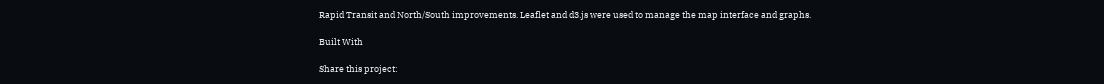Rapid Transit and North/South improvements. Leaflet and d3.js were used to manage the map interface and graphs.

Built With

Share this project: